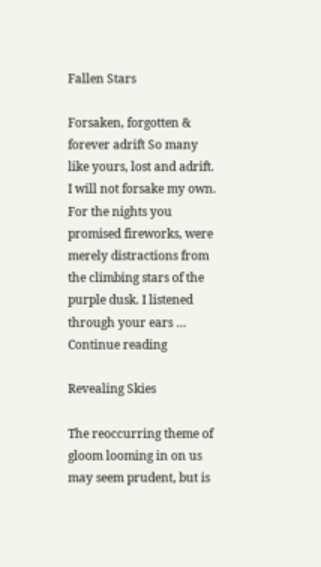Fallen Stars

Forsaken, forgotten & forever adrift So many like yours, lost and adrift. I will not forsake my own. For the nights you promised fireworks, were merely distractions from the climbing stars of the purple dusk. I listened through your ears … Continue reading

Revealing Skies

The reoccurring theme of gloom looming in on us may seem prudent, but is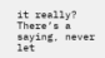it really? There’s a saying, never let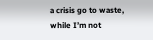a crisis go to waste, while I’m not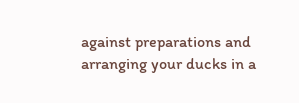against preparations and arranging your ducks in a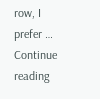row, I prefer … Continue reading